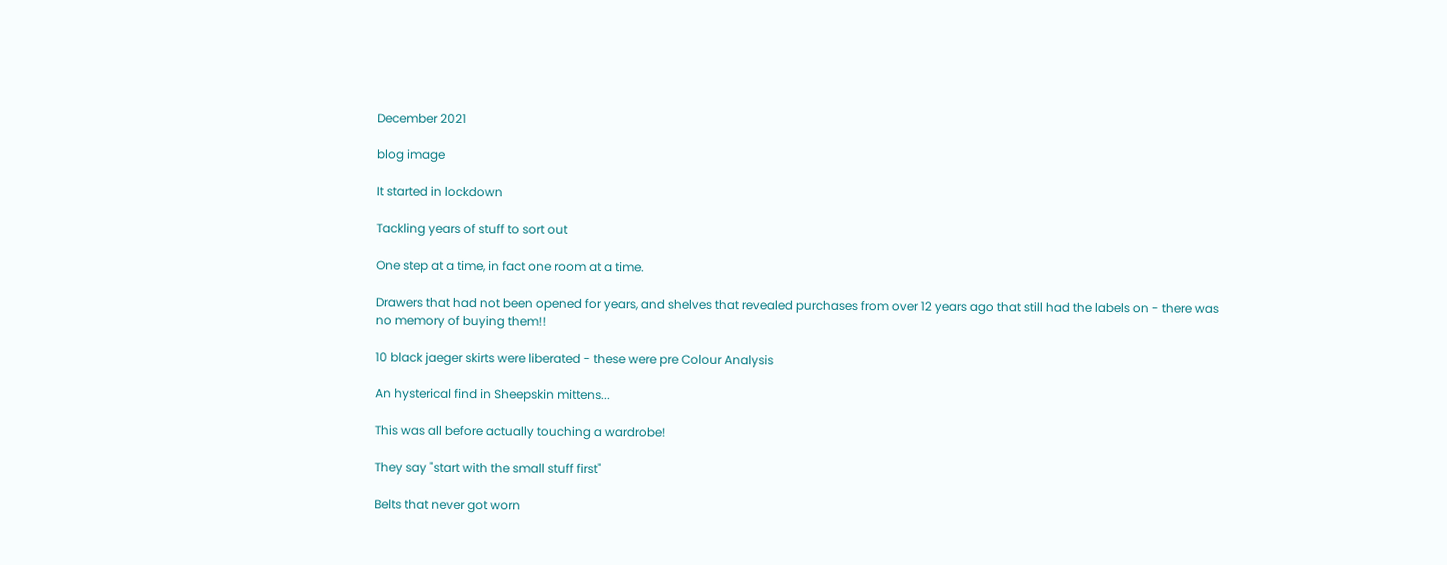December 2021

blog image

It started in lockdown

Tackling years of stuff to sort out

One step at a time, in fact one room at a time.

Drawers that had not been opened for years, and shelves that revealed purchases from over 12 years ago that still had the labels on - there was no memory of buying them!!

10 black jaeger skirts were liberated - these were pre Colour Analysis

An hysterical find in Sheepskin mittens...

This was all before actually touching a wardrobe!

They say "start with the small stuff first"

Belts that never got worn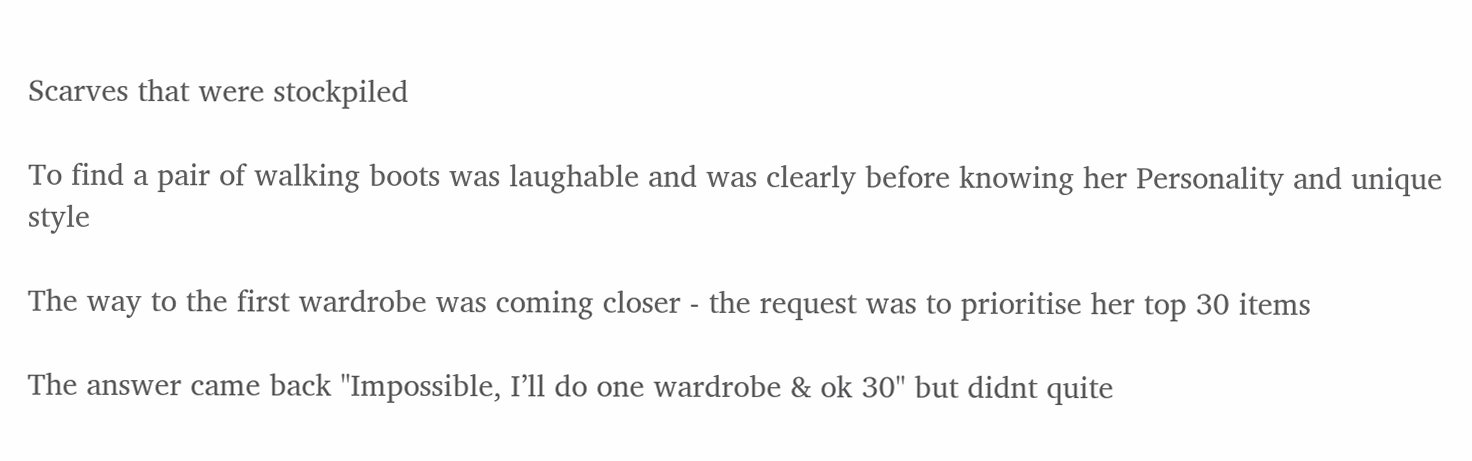Scarves that were stockpiled

To find a pair of walking boots was laughable and was clearly before knowing her Personality and unique style

The way to the first wardrobe was coming closer - the request was to prioritise her top 30 items

The answer came back "Impossible, I’ll do one wardrobe & ok 30" but didnt quite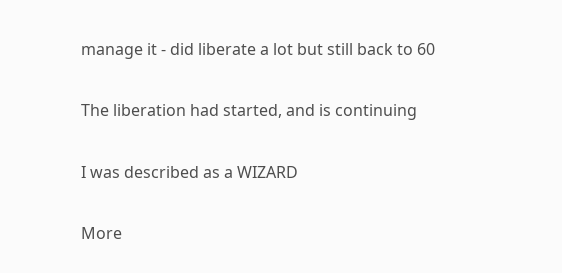manage it - did liberate a lot but still back to 60

The liberation had started, and is continuing

I was described as a WIZARD

More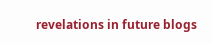revelations in future blogs